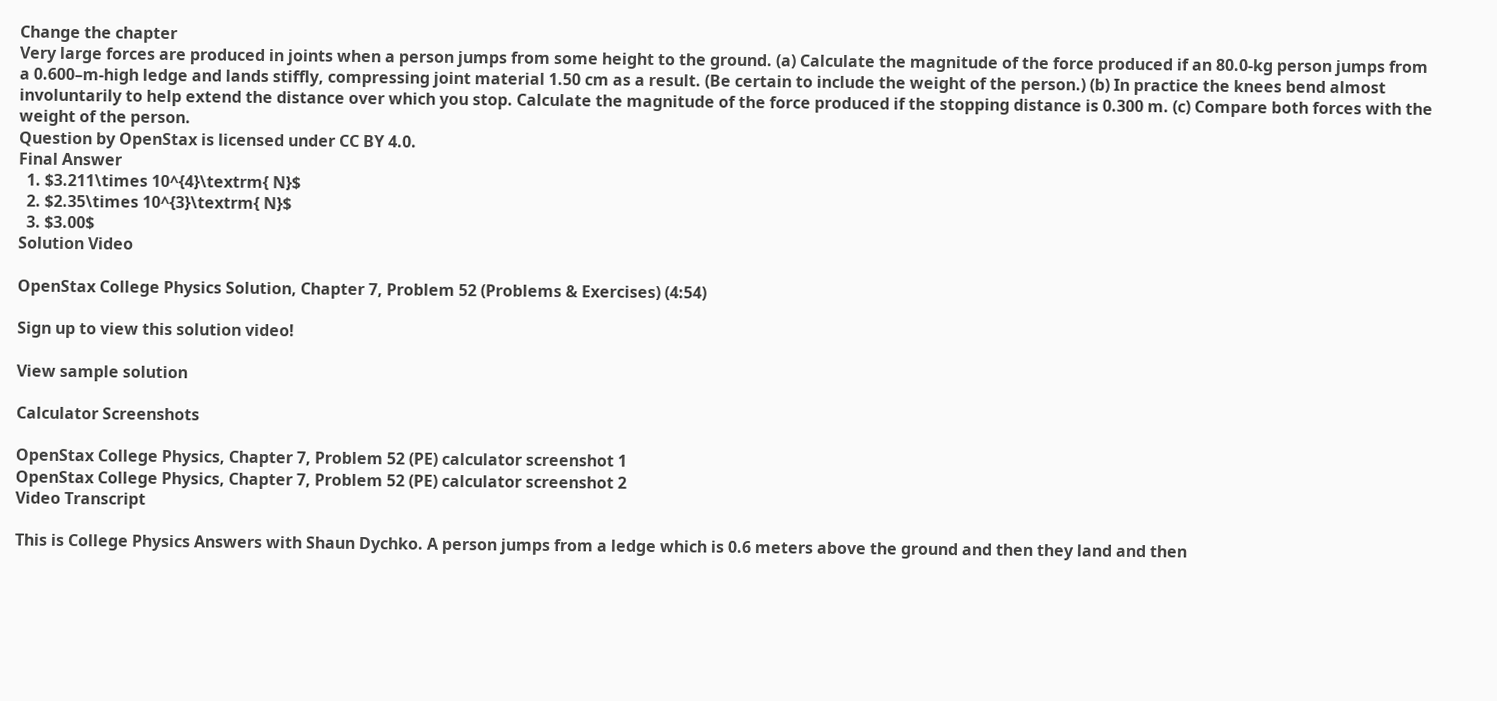Change the chapter
Very large forces are produced in joints when a person jumps from some height to the ground. (a) Calculate the magnitude of the force produced if an 80.0-kg person jumps from a 0.600–m-high ledge and lands stiffly, compressing joint material 1.50 cm as a result. (Be certain to include the weight of the person.) (b) In practice the knees bend almost involuntarily to help extend the distance over which you stop. Calculate the magnitude of the force produced if the stopping distance is 0.300 m. (c) Compare both forces with the weight of the person.
Question by OpenStax is licensed under CC BY 4.0.
Final Answer
  1. $3.211\times 10^{4}\textrm{ N}$
  2. $2.35\times 10^{3}\textrm{ N}$
  3. $3.00$
Solution Video

OpenStax College Physics Solution, Chapter 7, Problem 52 (Problems & Exercises) (4:54)

Sign up to view this solution video!

View sample solution

Calculator Screenshots

OpenStax College Physics, Chapter 7, Problem 52 (PE) calculator screenshot 1
OpenStax College Physics, Chapter 7, Problem 52 (PE) calculator screenshot 2
Video Transcript

This is College Physics Answers with Shaun Dychko. A person jumps from a ledge which is 0.6 meters above the ground and then they land and then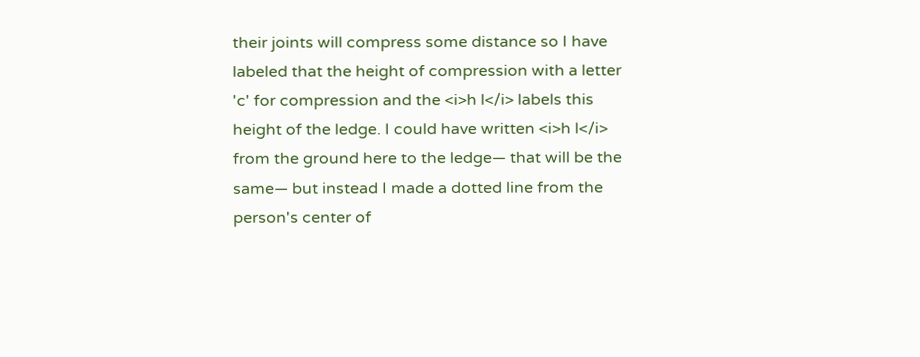their joints will compress some distance so I have labeled that the height of compression with a letter 'c' for compression and the <i>h l</i> labels this height of the ledge. I could have written <i>h l</i> from the ground here to the ledge— that will be the same— but instead I made a dotted line from the person's center of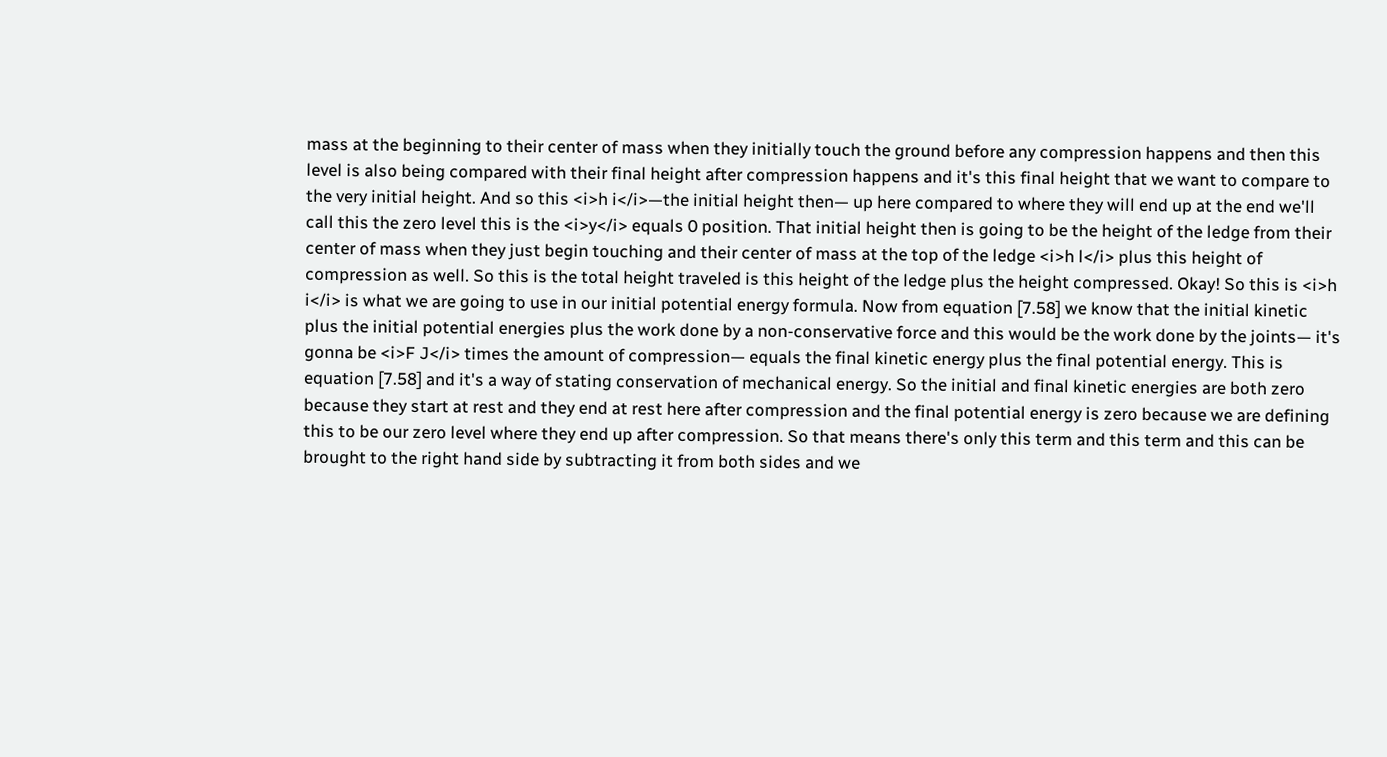mass at the beginning to their center of mass when they initially touch the ground before any compression happens and then this level is also being compared with their final height after compression happens and it's this final height that we want to compare to the very initial height. And so this <i>h i</i>—the initial height then— up here compared to where they will end up at the end we'll call this the zero level this is the <i>y</i> equals 0 position. That initial height then is going to be the height of the ledge from their center of mass when they just begin touching and their center of mass at the top of the ledge <i>h l</i> plus this height of compression as well. So this is the total height traveled is this height of the ledge plus the height compressed. Okay! So this is <i>h i</i> is what we are going to use in our initial potential energy formula. Now from equation [7.58] we know that the initial kinetic plus the initial potential energies plus the work done by a non-conservative force and this would be the work done by the joints— it's gonna be <i>F J</i> times the amount of compression— equals the final kinetic energy plus the final potential energy. This is equation [7.58] and it's a way of stating conservation of mechanical energy. So the initial and final kinetic energies are both zero because they start at rest and they end at rest here after compression and the final potential energy is zero because we are defining this to be our zero level where they end up after compression. So that means there's only this term and this term and this can be brought to the right hand side by subtracting it from both sides and we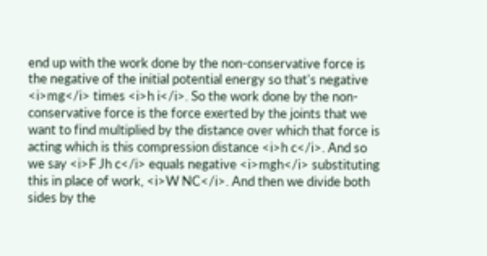end up with the work done by the non-conservative force is the negative of the initial potential energy so that's negative <i>mg</i> times <i>h i</i>. So the work done by the non-conservative force is the force exerted by the joints that we want to find multiplied by the distance over which that force is acting which is this compression distance <i>h c</i>. And so we say <i>F Jh c</i> equals negative <i>mgh</i> substituting this in place of work, <i>W NC</i>. And then we divide both sides by the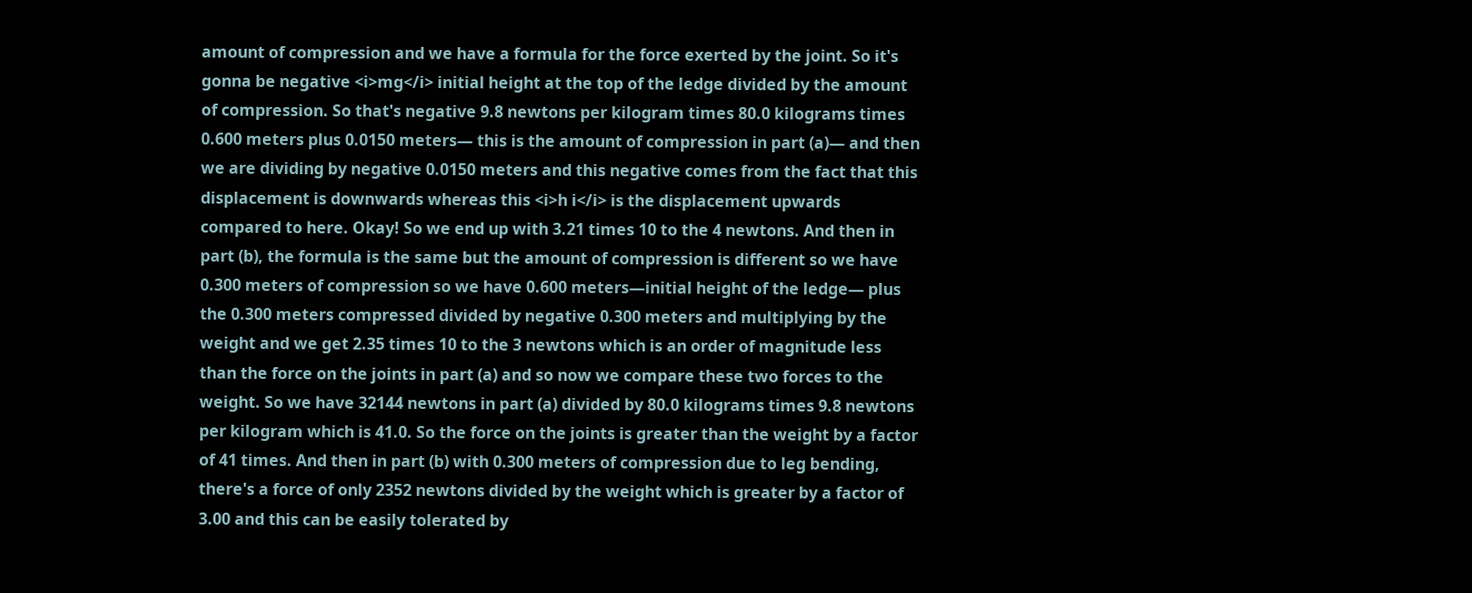amount of compression and we have a formula for the force exerted by the joint. So it's gonna be negative <i>mg</i> initial height at the top of the ledge divided by the amount of compression. So that's negative 9.8 newtons per kilogram times 80.0 kilograms times 0.600 meters plus 0.0150 meters— this is the amount of compression in part (a)— and then we are dividing by negative 0.0150 meters and this negative comes from the fact that this displacement is downwards whereas this <i>h i</i> is the displacement upwards compared to here. Okay! So we end up with 3.21 times 10 to the 4 newtons. And then in part (b), the formula is the same but the amount of compression is different so we have 0.300 meters of compression so we have 0.600 meters—initial height of the ledge— plus the 0.300 meters compressed divided by negative 0.300 meters and multiplying by the weight and we get 2.35 times 10 to the 3 newtons which is an order of magnitude less than the force on the joints in part (a) and so now we compare these two forces to the weight. So we have 32144 newtons in part (a) divided by 80.0 kilograms times 9.8 newtons per kilogram which is 41.0. So the force on the joints is greater than the weight by a factor of 41 times. And then in part (b) with 0.300 meters of compression due to leg bending, there's a force of only 2352 newtons divided by the weight which is greater by a factor of 3.00 and this can be easily tolerated by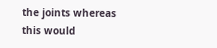the joints whereas this would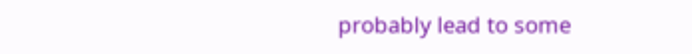probably lead to some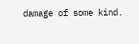damage of some kind.